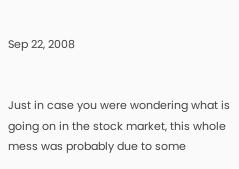Sep 22, 2008


Just in case you were wondering what is going on in the stock market, this whole mess was probably due to some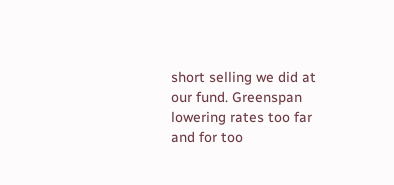short selling we did at our fund. Greenspan lowering rates too far and for too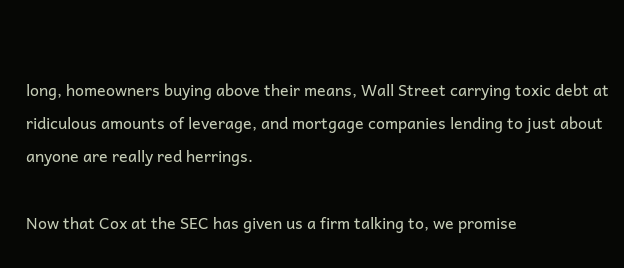long, homeowners buying above their means, Wall Street carrying toxic debt at ridiculous amounts of leverage, and mortgage companies lending to just about anyone are really red herrings.

Now that Cox at the SEC has given us a firm talking to, we promise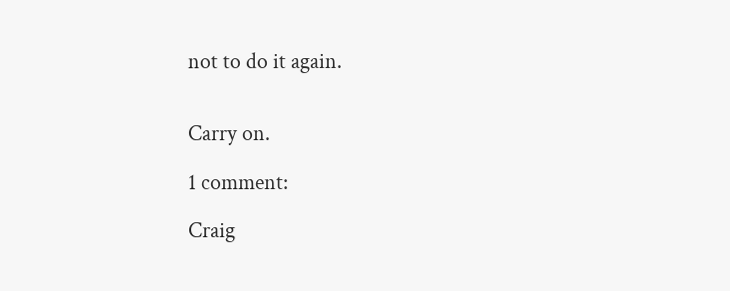not to do it again.


Carry on.

1 comment:

Craig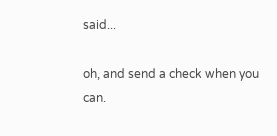said...

oh, and send a check when you can.